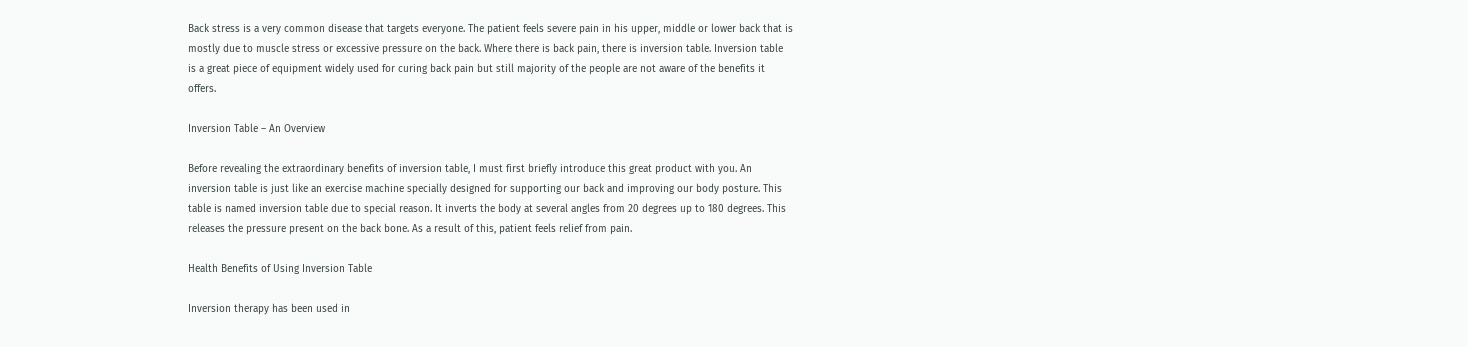Back stress is a very common disease that targets everyone. The patient feels severe pain in his upper, middle or lower back that is mostly due to muscle stress or excessive pressure on the back. Where there is back pain, there is inversion table. Inversion table is a great piece of equipment widely used for curing back pain but still majority of the people are not aware of the benefits it offers.

Inversion Table – An Overview

Before revealing the extraordinary benefits of inversion table, I must first briefly introduce this great product with you. An inversion table is just like an exercise machine specially designed for supporting our back and improving our body posture. This table is named inversion table due to special reason. It inverts the body at several angles from 20 degrees up to 180 degrees. This releases the pressure present on the back bone. As a result of this, patient feels relief from pain.

Health Benefits of Using Inversion Table

Inversion therapy has been used in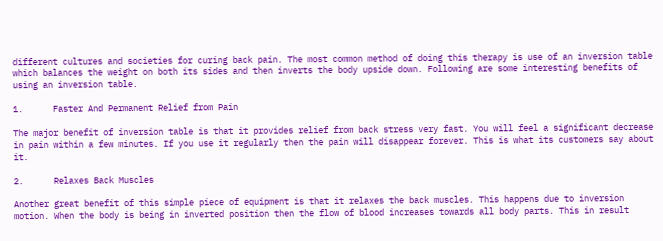different cultures and societies for curing back pain. The most common method of doing this therapy is use of an inversion table which balances the weight on both its sides and then inverts the body upside down. Following are some interesting benefits of using an inversion table.

1.      Faster And Permanent Relief from Pain

The major benefit of inversion table is that it provides relief from back stress very fast. You will feel a significant decrease in pain within a few minutes. If you use it regularly then the pain will disappear forever. This is what its customers say about it.

2.      Relaxes Back Muscles

Another great benefit of this simple piece of equipment is that it relaxes the back muscles. This happens due to inversion motion. When the body is being in inverted position then the flow of blood increases towards all body parts. This in result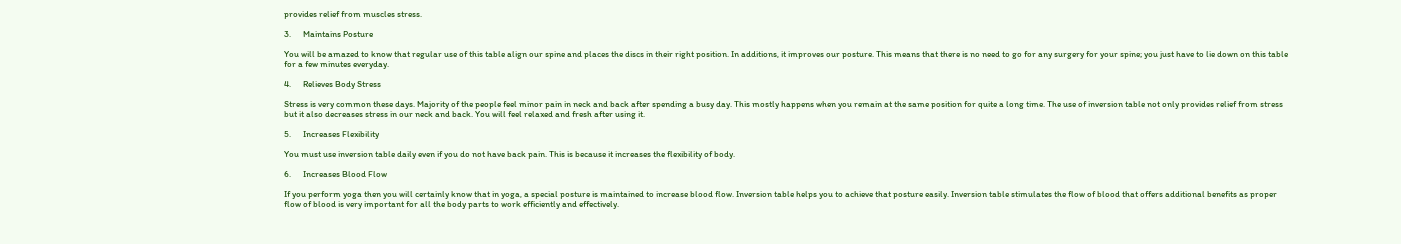provides relief from muscles stress.

3.      Maintains Posture

You will be amazed to know that regular use of this table align our spine and places the discs in their right position. In additions, it improves our posture. This means that there is no need to go for any surgery for your spine; you just have to lie down on this table for a few minutes everyday.

4.      Relieves Body Stress

Stress is very common these days. Majority of the people feel minor pain in neck and back after spending a busy day. This mostly happens when you remain at the same position for quite a long time. The use of inversion table not only provides relief from stress but it also decreases stress in our neck and back. You will feel relaxed and fresh after using it.

5.      Increases Flexibility

You must use inversion table daily even if you do not have back pain. This is because it increases the flexibility of body.

6.      Increases Blood Flow

If you perform yoga then you will certainly know that in yoga, a special posture is maintained to increase blood flow. Inversion table helps you to achieve that posture easily. Inversion table stimulates the flow of blood that offers additional benefits as proper flow of blood is very important for all the body parts to work efficiently and effectively.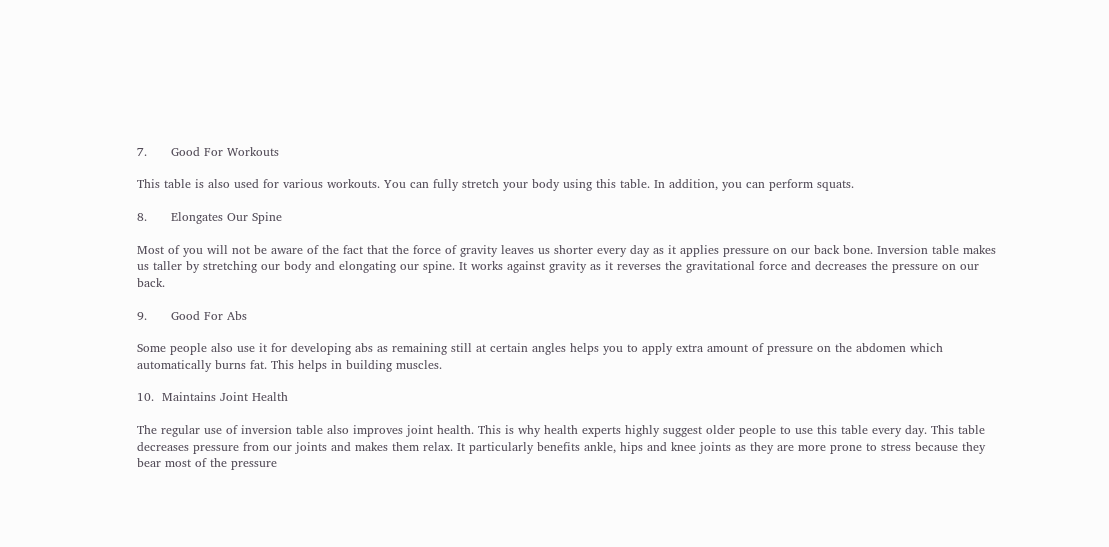7.      Good For Workouts

This table is also used for various workouts. You can fully stretch your body using this table. In addition, you can perform squats.

8.      Elongates Our Spine

Most of you will not be aware of the fact that the force of gravity leaves us shorter every day as it applies pressure on our back bone. Inversion table makes us taller by stretching our body and elongating our spine. It works against gravity as it reverses the gravitational force and decreases the pressure on our back.

9.      Good For Abs

Some people also use it for developing abs as remaining still at certain angles helps you to apply extra amount of pressure on the abdomen which automatically burns fat. This helps in building muscles.

10.  Maintains Joint Health

The regular use of inversion table also improves joint health. This is why health experts highly suggest older people to use this table every day. This table decreases pressure from our joints and makes them relax. It particularly benefits ankle, hips and knee joints as they are more prone to stress because they bear most of the pressure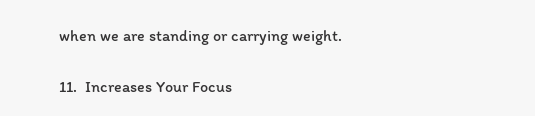when we are standing or carrying weight.

11.  Increases Your Focus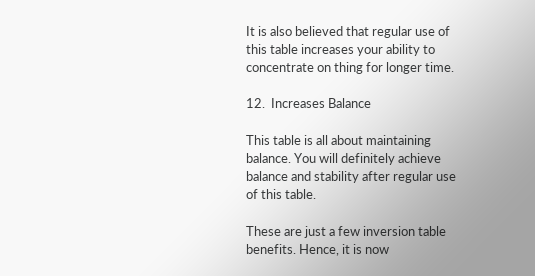It is also believed that regular use of this table increases your ability to concentrate on thing for longer time.

12.  Increases Balance

This table is all about maintaining balance. You will definitely achieve balance and stability after regular use of this table.

These are just a few inversion table benefits. Hence, it is now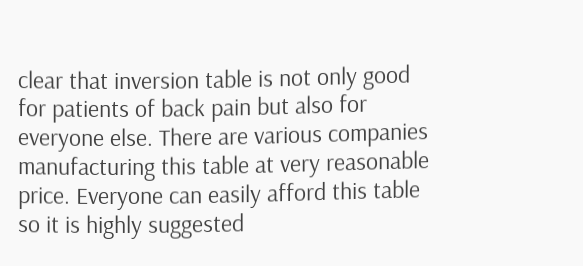clear that inversion table is not only good for patients of back pain but also for everyone else. There are various companies manufacturing this table at very reasonable price. Everyone can easily afford this table so it is highly suggested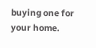buying one for your home.